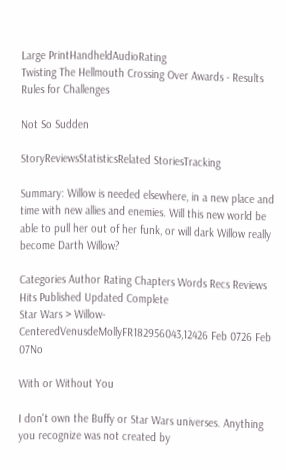Large PrintHandheldAudioRating
Twisting The Hellmouth Crossing Over Awards - Results
Rules for Challenges

Not So Sudden

StoryReviewsStatisticsRelated StoriesTracking

Summary: Willow is needed elsewhere, in a new place and time with new allies and enemies. Will this new world be able to pull her out of her funk, or will dark Willow really become Darth Willow?

Categories Author Rating Chapters Words Recs Reviews Hits Published Updated Complete
Star Wars > Willow-CenteredVenusdeMollyFR182956043,12426 Feb 0726 Feb 07No

With or Without You

I don't own the Buffy or Star Wars universes. Anything you recognize was not created by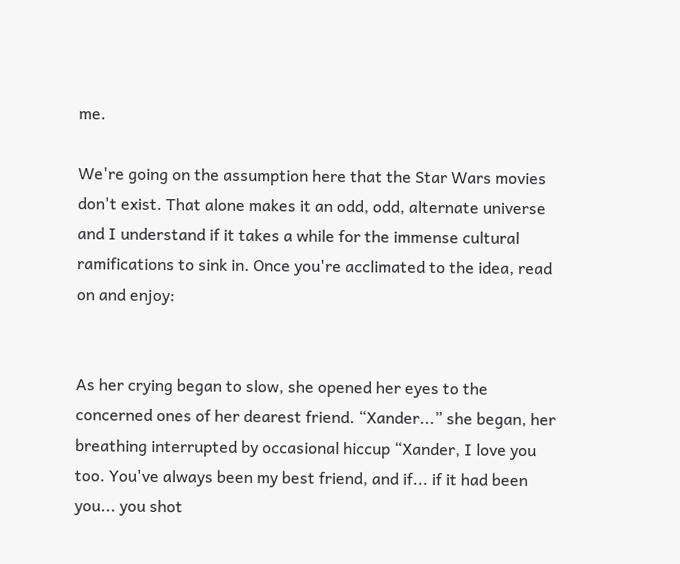me.

We're going on the assumption here that the Star Wars movies don't exist. That alone makes it an odd, odd, alternate universe and I understand if it takes a while for the immense cultural ramifications to sink in. Once you're acclimated to the idea, read on and enjoy:


As her crying began to slow, she opened her eyes to the concerned ones of her dearest friend. “Xander...” she began, her breathing interrupted by occasional hiccup “Xander, I love you too. You've always been my best friend, and if... if it had been you... you shot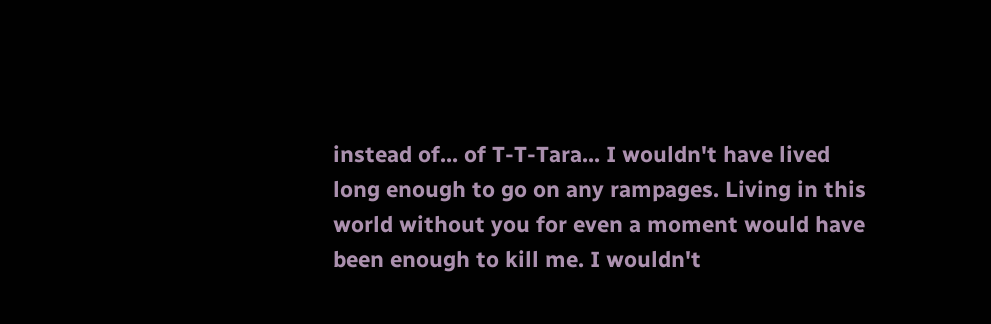instead of... of T-T-Tara... I wouldn't have lived long enough to go on any rampages. Living in this world without you for even a moment would have been enough to kill me. I wouldn't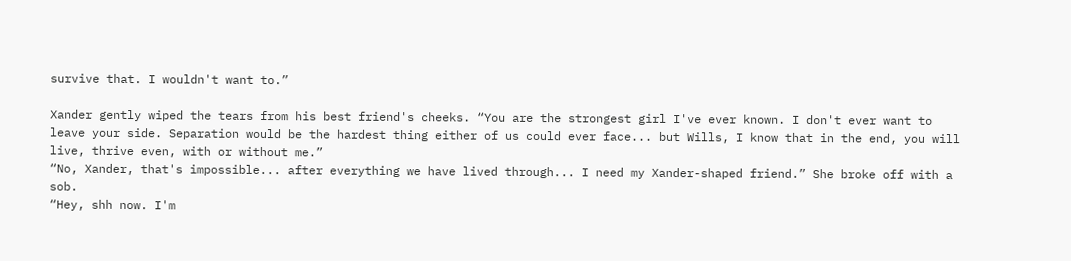survive that. I wouldn't want to.”

Xander gently wiped the tears from his best friend's cheeks. “You are the strongest girl I've ever known. I don't ever want to leave your side. Separation would be the hardest thing either of us could ever face... but Wills, I know that in the end, you will live, thrive even, with or without me.”
“No, Xander, that's impossible... after everything we have lived through... I need my Xander-shaped friend.” She broke off with a sob.
“Hey, shh now. I'm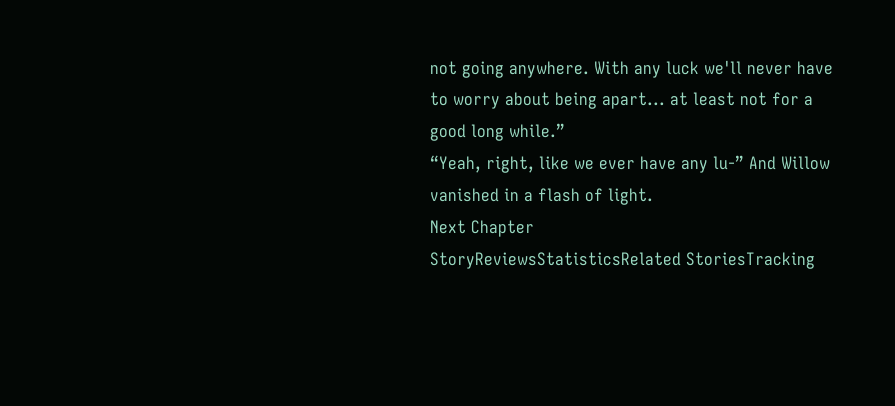not going anywhere. With any luck we'll never have to worry about being apart... at least not for a good long while.”
“Yeah, right, like we ever have any lu-” And Willow vanished in a flash of light.
Next Chapter
StoryReviewsStatisticsRelated StoriesTracking